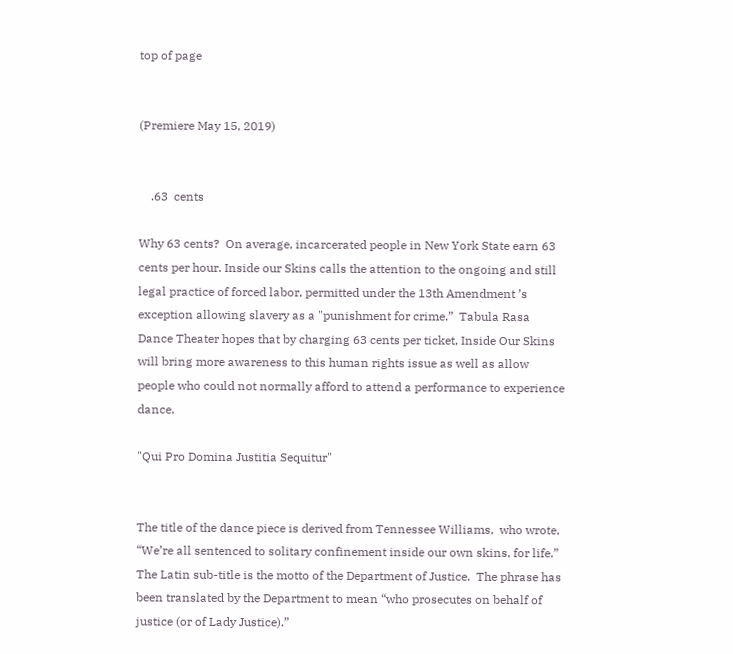top of page


(Premiere May 15, 2019)


    .63  cents

Why 63 cents?  On average, incarcerated people in New York State earn 63 cents per hour. Inside our Skins calls the attention to the ongoing and still legal practice of forced labor, permitted under the 13th Amendment ’s exception allowing slavery as a "punishment for crime.”  Tabula Rasa Dance Theater hopes that by charging 63 cents per ticket, Inside Our Skins will bring more awareness to this human rights issue as well as allow people who could not normally afford to attend a performance to experience dance.

"Qui Pro Domina Justitia Sequitur"


The title of the dance piece is derived from Tennessee Williams,  who wrote,  “We’re all sentenced to solitary confinement inside our own skins, for life.”   The Latin sub-title is the motto of the Department of Justice.  The phrase has been translated by the Department to mean “who prosecutes on behalf of justice (or of Lady Justice).”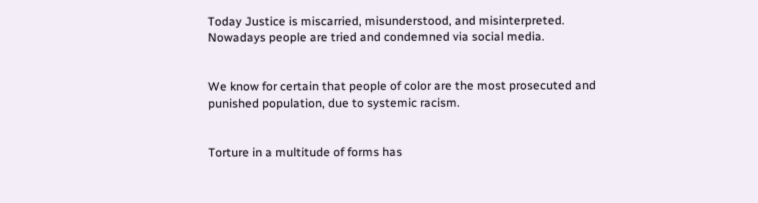Today Justice is miscarried, misunderstood, and misinterpreted.  Nowadays people are tried and condemned via social media.


We know for certain that people of color are the most prosecuted and punished population, due to systemic racism.


Torture in a multitude of forms has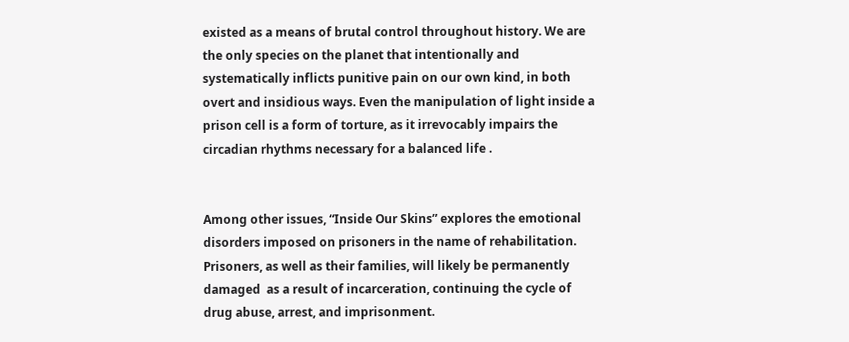existed as a means of brutal control throughout history. We are the only species on the planet that intentionally and systematically inflicts punitive pain on our own kind, in both overt and insidious ways. Even the manipulation of light inside a prison cell is a form of torture, as it irrevocably impairs the circadian rhythms necessary for a balanced life .


Among other issues, “Inside Our Skins” explores the emotional disorders imposed on prisoners in the name of rehabilitation. Prisoners, as well as their families, will likely be permanently damaged  as a result of incarceration, continuing the cycle of drug abuse, arrest, and imprisonment.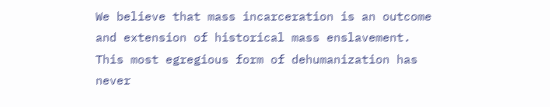We believe that mass incarceration is an outcome and extension of historical mass enslavement. This most egregious form of dehumanization has never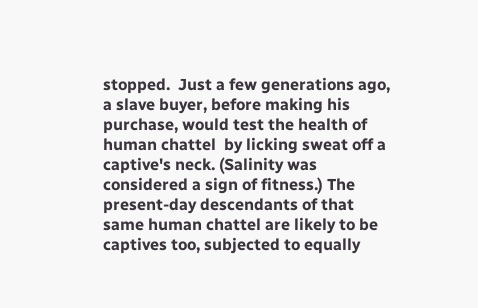stopped.  Just a few generations ago, a slave buyer, before making his purchase, would test the health of human chattel  by licking sweat off a captive's neck. (Salinity was considered a sign of fitness.) The present-day descendants of that same human chattel are likely to be captives too, subjected to equally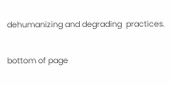dehumanizing and degrading  practices.

bottom of page